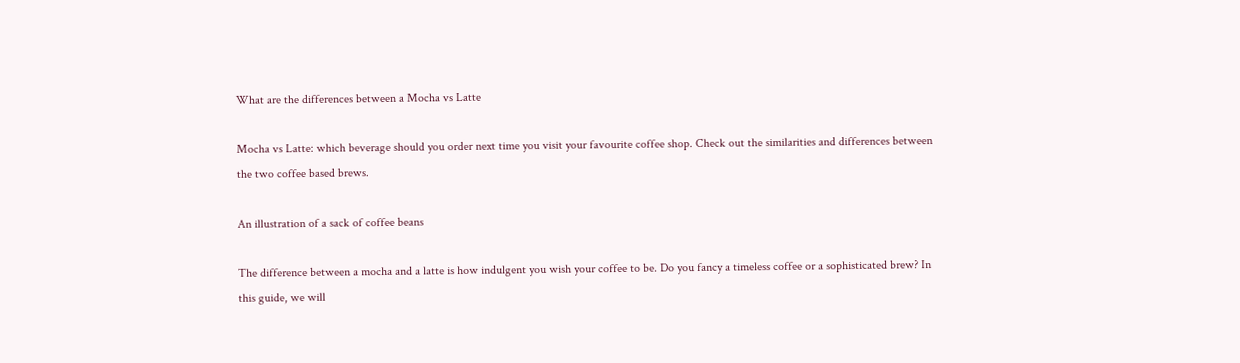What are the differences between a Mocha vs Latte

Mocha vs Latte: which beverage should you order next time you visit your favourite coffee shop. Check out the similarities and differences between the two coffee based brews.

An illustration of a sack of coffee beans

The difference between a mocha and a latte is how indulgent you wish your coffee to be. Do you fancy a timeless coffee or a sophisticated brew? In this guide, we will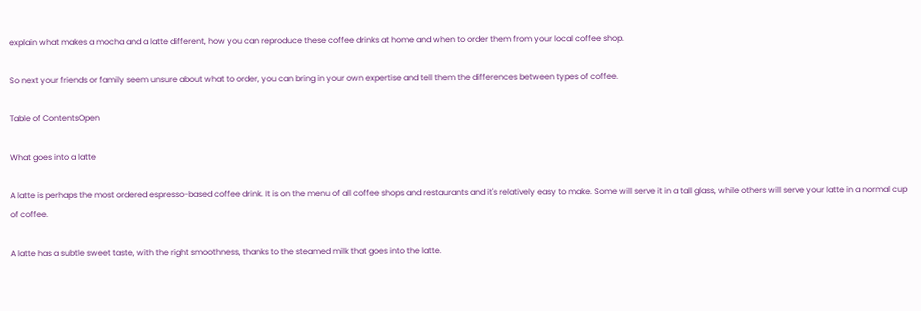explain what makes a mocha and a latte different, how you can reproduce these coffee drinks at home and when to order them from your local coffee shop.

So next your friends or family seem unsure about what to order, you can bring in your own expertise and tell them the differences between types of coffee.

Table of ContentsOpen

What goes into a latte

A latte is perhaps the most ordered espresso-based coffee drink. It is on the menu of all coffee shops and restaurants and it's relatively easy to make. Some will serve it in a tall glass, while others will serve your latte in a normal cup of coffee.

A latte has a subtle sweet taste, with the right smoothness, thanks to the steamed milk that goes into the latte.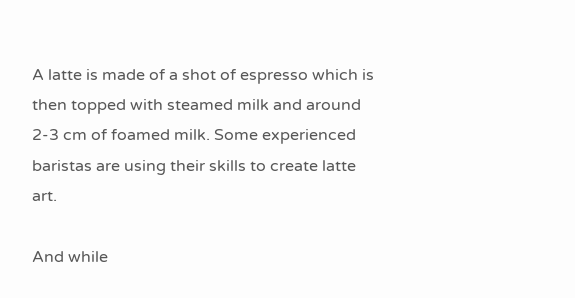A latte is made of a shot of espresso which is then topped with steamed milk and around 2-3 cm of foamed milk. Some experienced baristas are using their skills to create latte art.

And while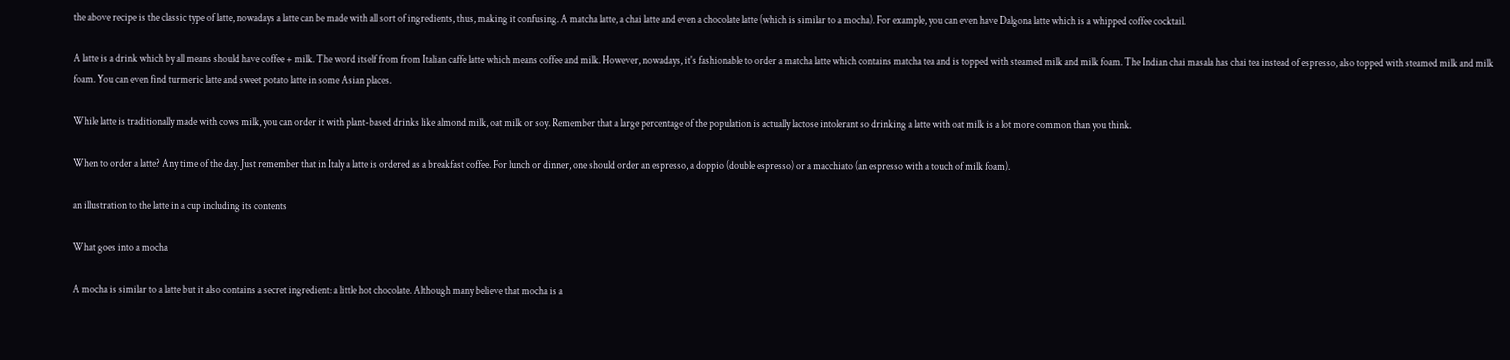the above recipe is the classic type of latte, nowadays a latte can be made with all sort of ingredients, thus, making it confusing. A matcha latte, a chai latte and even a chocolate latte (which is similar to a mocha). For example, you can even have Dalgona latte which is a whipped coffee cocktail.

A latte is a drink which by all means should have coffee + milk. The word itself from from Italian caffe latte which means coffee and milk. However, nowadays, it's fashionable to order a matcha latte which contains matcha tea and is topped with steamed milk and milk foam. The Indian chai masala has chai tea instead of espresso, also topped with steamed milk and milk foam. You can even find turmeric latte and sweet potato latte in some Asian places.

While latte is traditionally made with cows milk, you can order it with plant-based drinks like almond milk, oat milk or soy. Remember that a large percentage of the population is actually lactose intolerant so drinking a latte with oat milk is a lot more common than you think.

When to order a latte? Any time of the day. Just remember that in Italy a latte is ordered as a breakfast coffee. For lunch or dinner, one should order an espresso, a doppio (double espresso) or a macchiato (an espresso with a touch of milk foam).

an illustration to the latte in a cup including its contents

What goes into a mocha

A mocha is similar to a latte but it also contains a secret ingredient: a little hot chocolate. Although many believe that mocha is a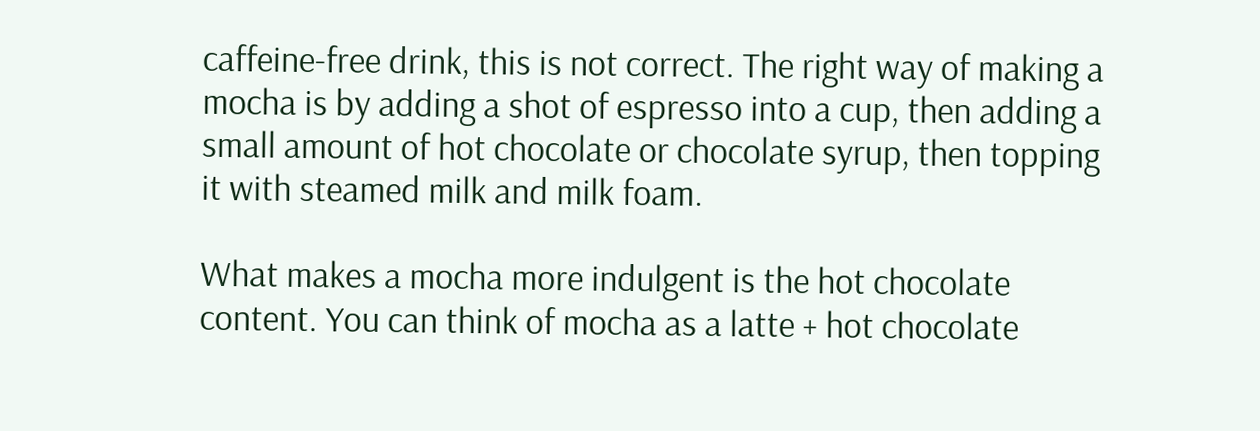caffeine-free drink, this is not correct. The right way of making a mocha is by adding a shot of espresso into a cup, then adding a small amount of hot chocolate or chocolate syrup, then topping it with steamed milk and milk foam.

What makes a mocha more indulgent is the hot chocolate content. You can think of mocha as a latte + hot chocolate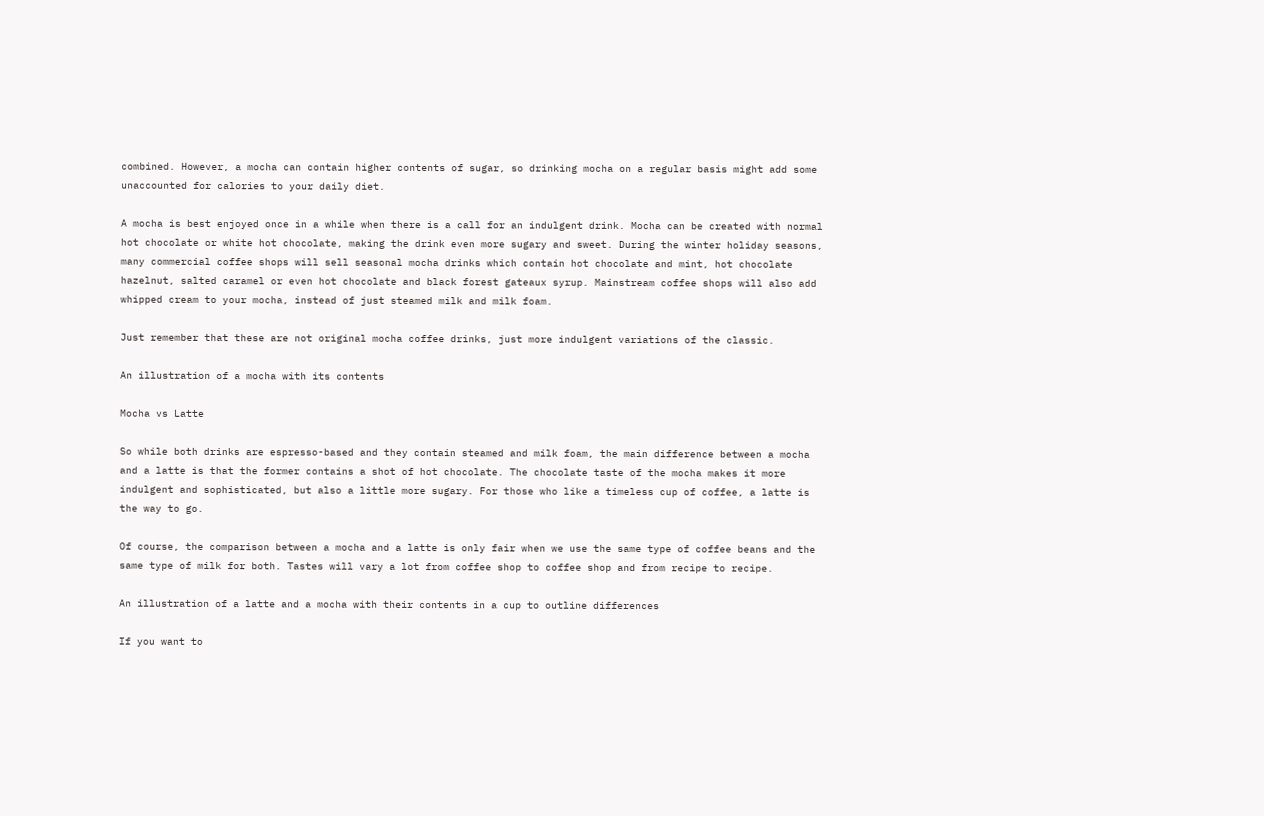combined. However, a mocha can contain higher contents of sugar, so drinking mocha on a regular basis might add some unaccounted for calories to your daily diet.

A mocha is best enjoyed once in a while when there is a call for an indulgent drink. Mocha can be created with normal hot chocolate or white hot chocolate, making the drink even more sugary and sweet. During the winter holiday seasons, many commercial coffee shops will sell seasonal mocha drinks which contain hot chocolate and mint, hot chocolate hazelnut, salted caramel or even hot chocolate and black forest gateaux syrup. Mainstream coffee shops will also add whipped cream to your mocha, instead of just steamed milk and milk foam.

Just remember that these are not original mocha coffee drinks, just more indulgent variations of the classic.

An illustration of a mocha with its contents

Mocha vs Latte

So while both drinks are espresso-based and they contain steamed and milk foam, the main difference between a mocha and a latte is that the former contains a shot of hot chocolate. The chocolate taste of the mocha makes it more indulgent and sophisticated, but also a little more sugary. For those who like a timeless cup of coffee, a latte is the way to go.

Of course, the comparison between a mocha and a latte is only fair when we use the same type of coffee beans and the same type of milk for both. Tastes will vary a lot from coffee shop to coffee shop and from recipe to recipe.

An illustration of a latte and a mocha with their contents in a cup to outline differences

If you want to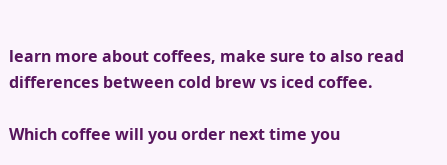learn more about coffees, make sure to also read differences between cold brew vs iced coffee.

Which coffee will you order next time you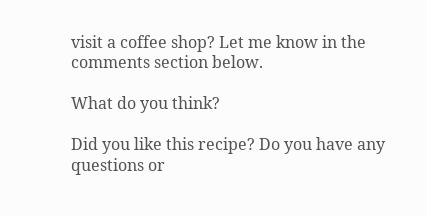visit a coffee shop? Let me know in the comments section below.

What do you think?

Did you like this recipe? Do you have any questions or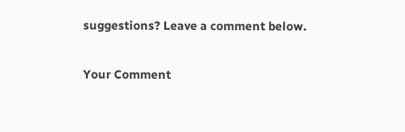suggestions? Leave a comment below.

Your Comment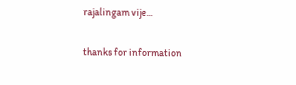rajalingam vije...

thanks for information